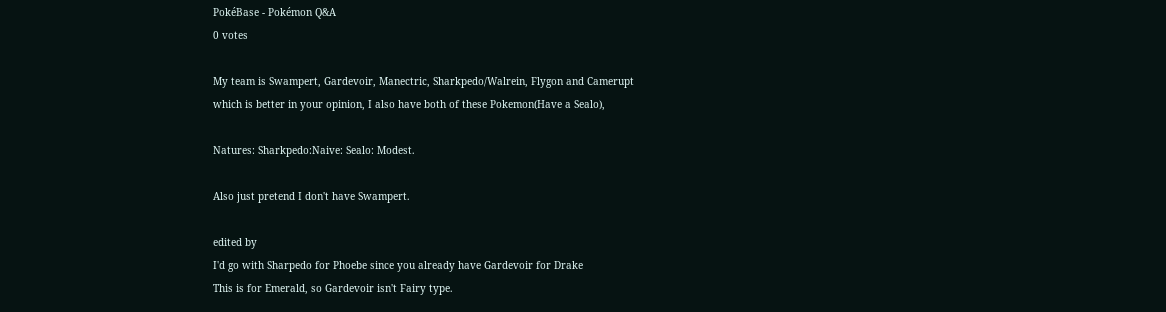PokéBase - Pokémon Q&A
0 votes

My team is Swampert, Gardevoir, Manectric, Sharkpedo/Walrein, Flygon and Camerupt
which is better in your opinion, I also have both of these Pokemon(Have a Sealo),

Natures: Sharkpedo:Naive: Sealo: Modest.

Also just pretend I don't have Swampert.

edited by
I'd go with Sharpedo for Phoebe since you already have Gardevoir for Drake
This is for Emerald, so Gardevoir isn't Fairy type.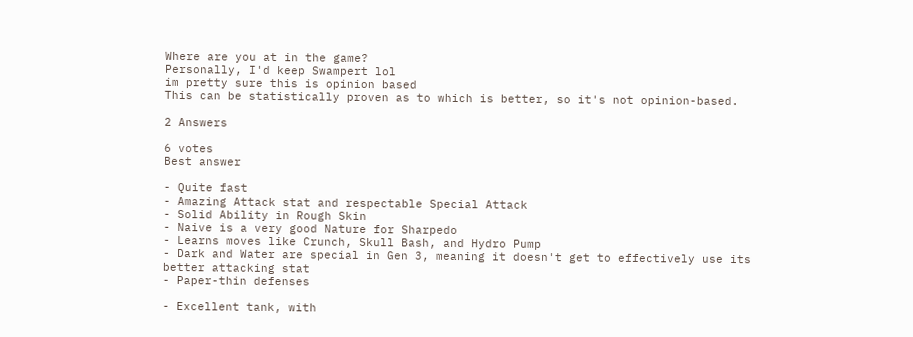Where are you at in the game?
Personally, I'd keep Swampert lol
im pretty sure this is opinion based
This can be statistically proven as to which is better, so it's not opinion-based.

2 Answers

6 votes
Best answer

- Quite fast
- Amazing Attack stat and respectable Special Attack
- Solid Ability in Rough Skin
- Naive is a very good Nature for Sharpedo
- Learns moves like Crunch, Skull Bash, and Hydro Pump
- Dark and Water are special in Gen 3, meaning it doesn't get to effectively use its better attacking stat
- Paper-thin defenses

- Excellent tank, with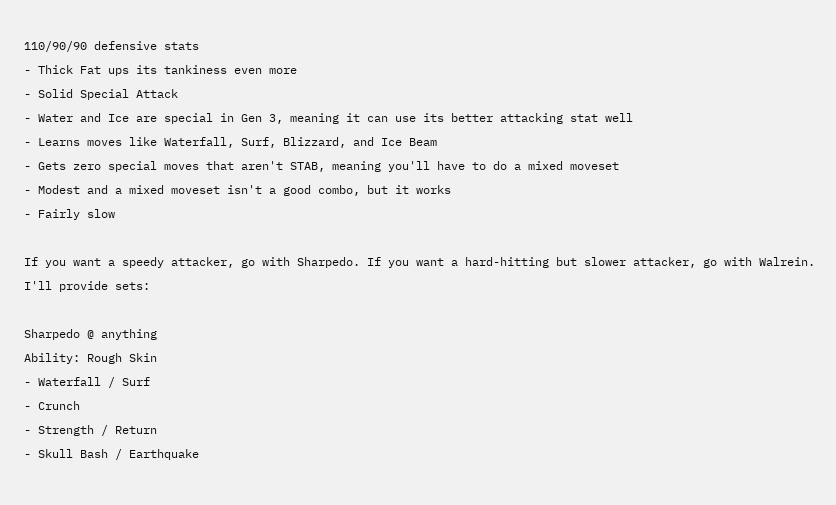110/90/90 defensive stats
- Thick Fat ups its tankiness even more
- Solid Special Attack
- Water and Ice are special in Gen 3, meaning it can use its better attacking stat well
- Learns moves like Waterfall, Surf, Blizzard, and Ice Beam
- Gets zero special moves that aren't STAB, meaning you'll have to do a mixed moveset
- Modest and a mixed moveset isn't a good combo, but it works
- Fairly slow

If you want a speedy attacker, go with Sharpedo. If you want a hard-hitting but slower attacker, go with Walrein. I'll provide sets:

Sharpedo @ anything
Ability: Rough Skin
- Waterfall / Surf
- Crunch
- Strength / Return
- Skull Bash / Earthquake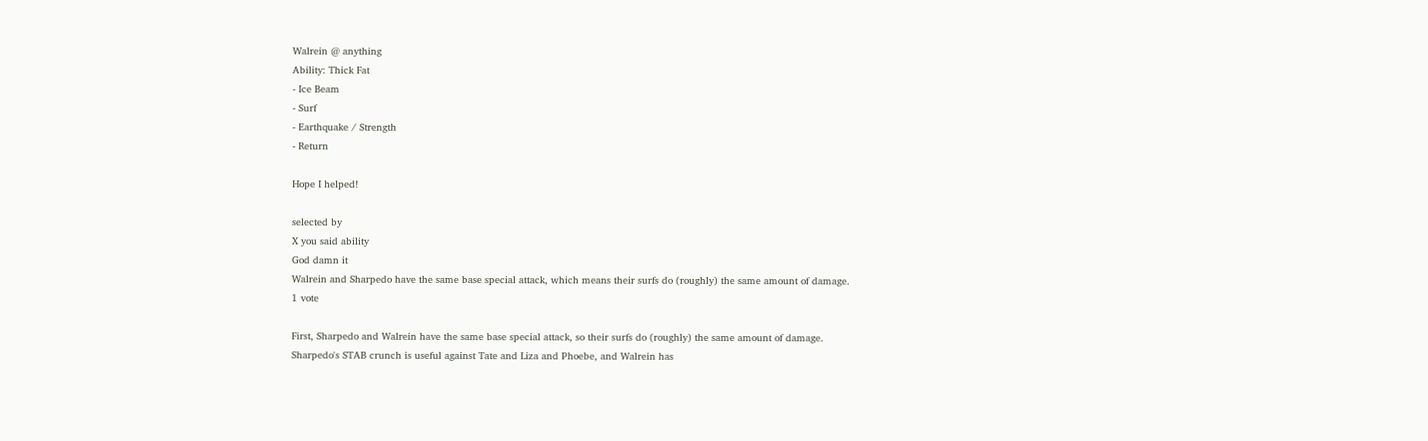Walrein @ anything
Ability: Thick Fat
- Ice Beam
- Surf
- Earthquake / Strength
- Return

Hope I helped!

selected by
X you said ability
God damn it
Walrein and Sharpedo have the same base special attack, which means their surfs do (roughly) the same amount of damage.
1 vote

First, Sharpedo and Walrein have the same base special attack, so their surfs do (roughly) the same amount of damage.
Sharpedo's STAB crunch is useful against Tate and Liza and Phoebe, and Walrein has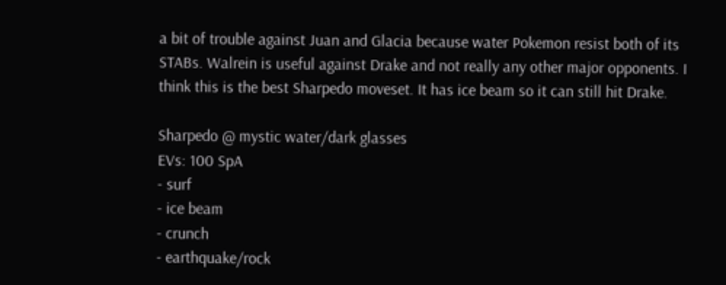a bit of trouble against Juan and Glacia because water Pokemon resist both of its STABs. Walrein is useful against Drake and not really any other major opponents. I think this is the best Sharpedo moveset. It has ice beam so it can still hit Drake.

Sharpedo @ mystic water/dark glasses
EVs: 100 SpA
- surf
- ice beam
- crunch
- earthquake/rock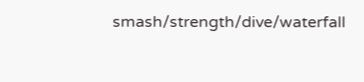smash/strength/dive/waterfall